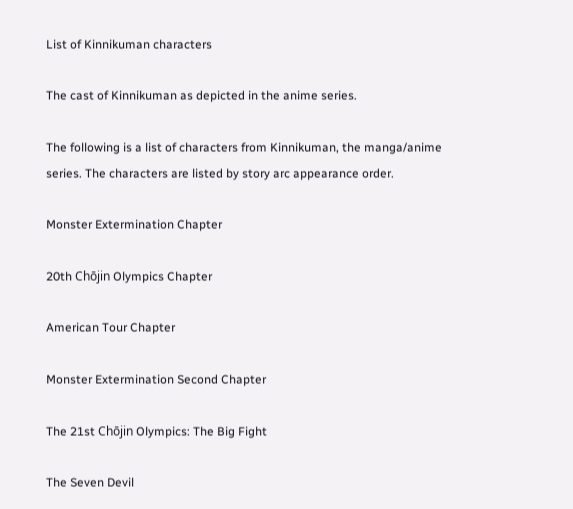List of Kinnikuman characters

The cast of Kinnikuman as depicted in the anime series.

The following is a list of characters from Kinnikuman, the manga/anime series. The characters are listed by story arc appearance order.

Monster Extermination Chapter

20th Chōjin Olympics Chapter

American Tour Chapter

Monster Extermination Second Chapter

The 21st Chōjin Olympics: The Big Fight

The Seven Devil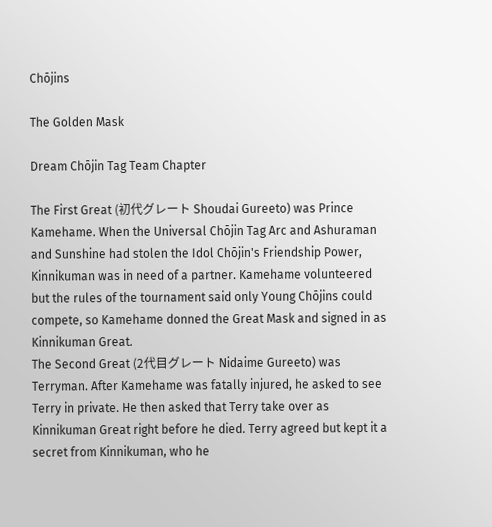Chōjins

The Golden Mask

Dream Chōjin Tag Team Chapter

The First Great (初代グレート Shoudai Gureeto) was Prince Kamehame. When the Universal Chōjin Tag Arc and Ashuraman and Sunshine had stolen the Idol Chōjin's Friendship Power, Kinnikuman was in need of a partner. Kamehame volunteered but the rules of the tournament said only Young Chōjins could compete, so Kamehame donned the Great Mask and signed in as Kinnikuman Great.
The Second Great (2代目グレート Nidaime Gureeto) was Terryman. After Kamehame was fatally injured, he asked to see Terry in private. He then asked that Terry take over as Kinnikuman Great right before he died. Terry agreed but kept it a secret from Kinnikuman, who he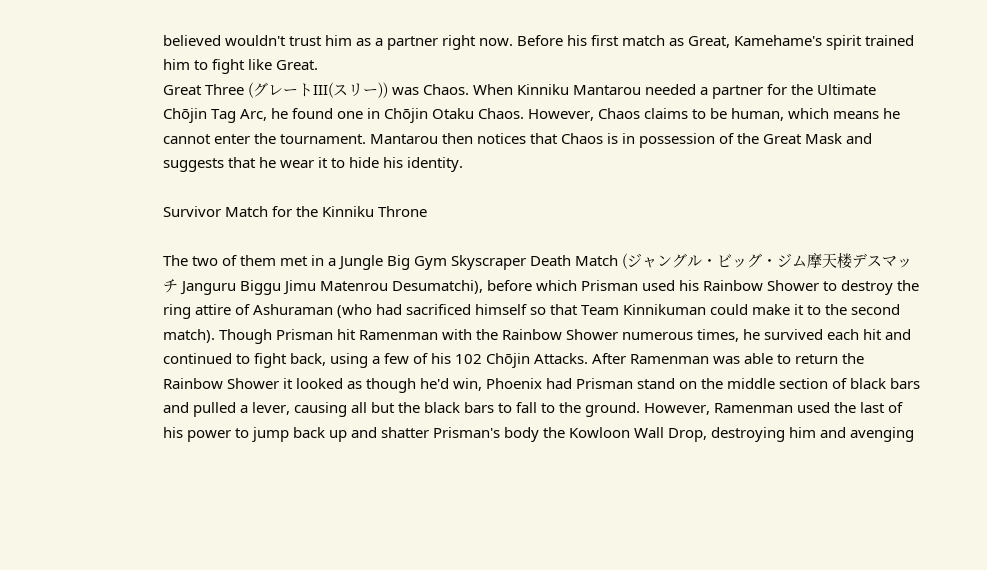believed wouldn't trust him as a partner right now. Before his first match as Great, Kamehame's spirit trained him to fight like Great.
Great Three (グレートIII(スリー)) was Chaos. When Kinniku Mantarou needed a partner for the Ultimate Chōjin Tag Arc, he found one in Chōjin Otaku Chaos. However, Chaos claims to be human, which means he cannot enter the tournament. Mantarou then notices that Chaos is in possession of the Great Mask and suggests that he wear it to hide his identity.

Survivor Match for the Kinniku Throne

The two of them met in a Jungle Big Gym Skyscraper Death Match (ジャングル・ビッグ・ジム摩天楼デスマッチ Janguru Biggu Jimu Matenrou Desumatchi), before which Prisman used his Rainbow Shower to destroy the ring attire of Ashuraman (who had sacrificed himself so that Team Kinnikuman could make it to the second match). Though Prisman hit Ramenman with the Rainbow Shower numerous times, he survived each hit and continued to fight back, using a few of his 102 Chōjin Attacks. After Ramenman was able to return the Rainbow Shower it looked as though he'd win, Phoenix had Prisman stand on the middle section of black bars and pulled a lever, causing all but the black bars to fall to the ground. However, Ramenman used the last of his power to jump back up and shatter Prisman's body the Kowloon Wall Drop, destroying him and avenging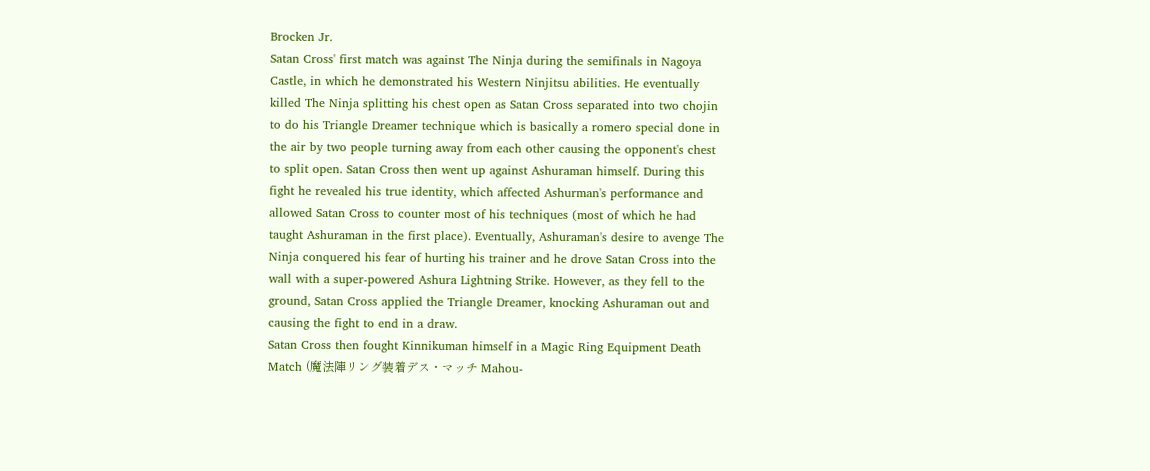Brocken Jr.
Satan Cross' first match was against The Ninja during the semifinals in Nagoya Castle, in which he demonstrated his Western Ninjitsu abilities. He eventually killed The Ninja splitting his chest open as Satan Cross separated into two chojin to do his Triangle Dreamer technique which is basically a romero special done in the air by two people turning away from each other causing the opponent's chest to split open. Satan Cross then went up against Ashuraman himself. During this fight he revealed his true identity, which affected Ashurman's performance and allowed Satan Cross to counter most of his techniques (most of which he had taught Ashuraman in the first place). Eventually, Ashuraman's desire to avenge The Ninja conquered his fear of hurting his trainer and he drove Satan Cross into the wall with a super-powered Ashura Lightning Strike. However, as they fell to the ground, Satan Cross applied the Triangle Dreamer, knocking Ashuraman out and causing the fight to end in a draw.
Satan Cross then fought Kinnikuman himself in a Magic Ring Equipment Death Match (魔法陣リング装着デス・マッチ Mahou-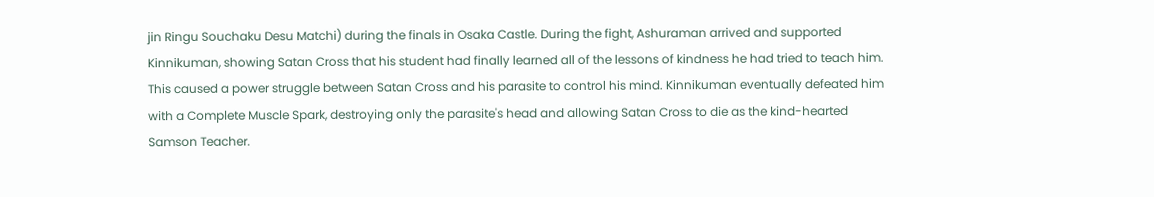jin Ringu Souchaku Desu Matchi) during the finals in Osaka Castle. During the fight, Ashuraman arrived and supported Kinnikuman, showing Satan Cross that his student had finally learned all of the lessons of kindness he had tried to teach him. This caused a power struggle between Satan Cross and his parasite to control his mind. Kinnikuman eventually defeated him with a Complete Muscle Spark, destroying only the parasite's head and allowing Satan Cross to die as the kind-hearted Samson Teacher.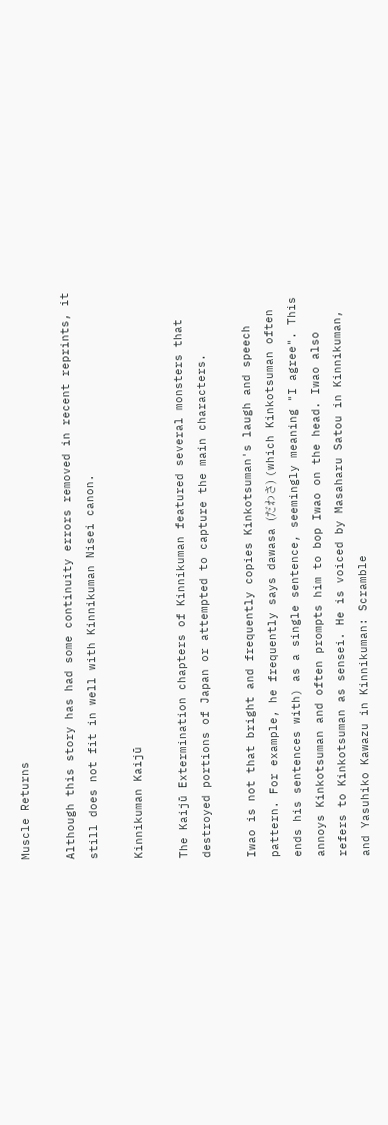Muscle Returns

Although this story has had some continuity errors removed in recent reprints, it still does not fit in well with Kinnikuman Nisei canon.

Kinnikuman Kaijū

The Kaijū Extermination chapters of Kinnikuman featured several monsters that destroyed portions of Japan or attempted to capture the main characters.

Iwao is not that bright and frequently copies Kinkotsuman's laugh and speech pattern. For example, he frequently says dawasa (だわさ) (which Kinkotsuman often ends his sentences with) as a single sentence, seemingly meaning "I agree". This annoys Kinkotsuman and often prompts him to bop Iwao on the head. Iwao also refers to Kinkotsuman as sensei. He is voiced by Masaharu Satou in Kinnikuman, and Yasuhiko Kawazu in Kinnikuman: Scramble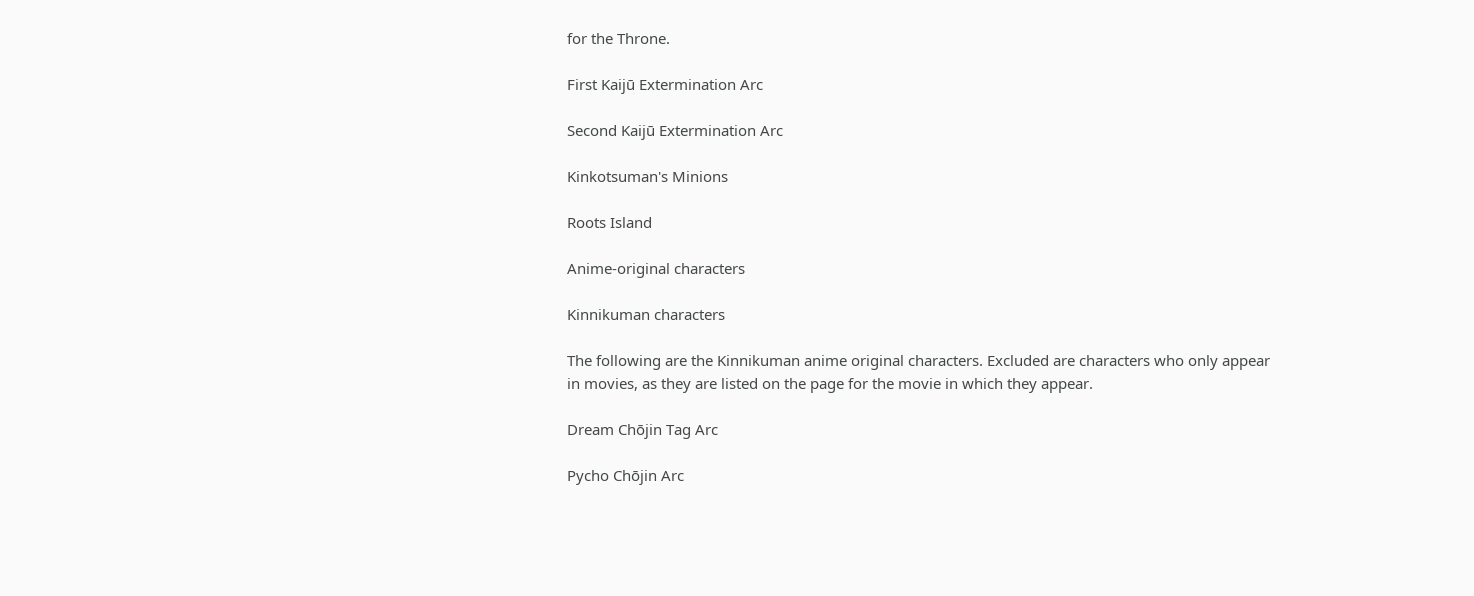for the Throne.

First Kaijū Extermination Arc

Second Kaijū Extermination Arc

Kinkotsuman's Minions

Roots Island

Anime-original characters

Kinnikuman characters

The following are the Kinnikuman anime original characters. Excluded are characters who only appear in movies, as they are listed on the page for the movie in which they appear.

Dream Chōjin Tag Arc

Pycho Chōjin Arc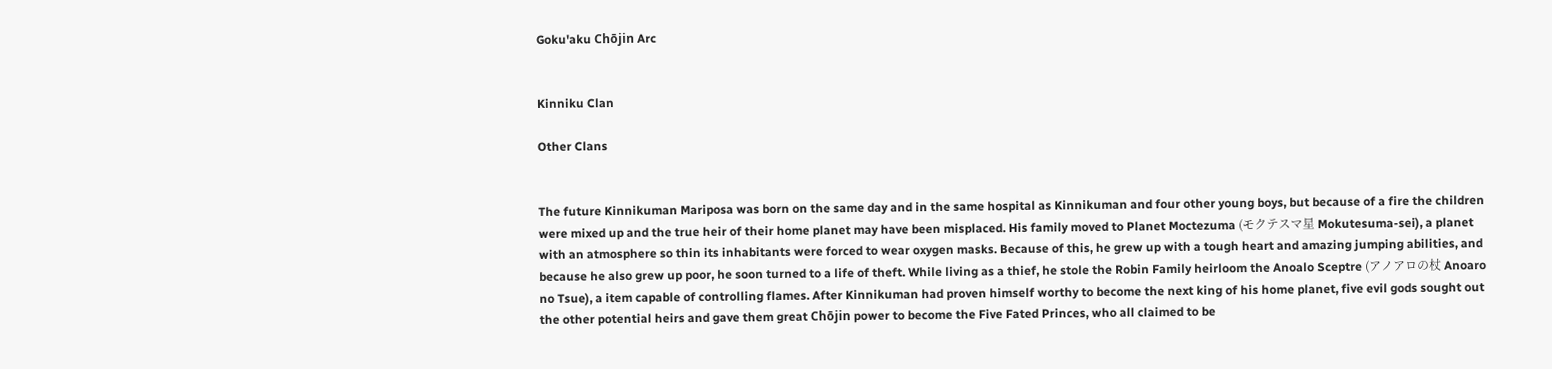Goku'aku Chōjin Arc


Kinniku Clan

Other Clans


The future Kinnikuman Mariposa was born on the same day and in the same hospital as Kinnikuman and four other young boys, but because of a fire the children were mixed up and the true heir of their home planet may have been misplaced. His family moved to Planet Moctezuma (モクテスマ星 Mokutesuma-sei), a planet with an atmosphere so thin its inhabitants were forced to wear oxygen masks. Because of this, he grew up with a tough heart and amazing jumping abilities, and because he also grew up poor, he soon turned to a life of theft. While living as a thief, he stole the Robin Family heirloom the Anoalo Sceptre (アノアロの杖 Anoaro no Tsue), a item capable of controlling flames. After Kinnikuman had proven himself worthy to become the next king of his home planet, five evil gods sought out the other potential heirs and gave them great Chōjin power to become the Five Fated Princes, who all claimed to be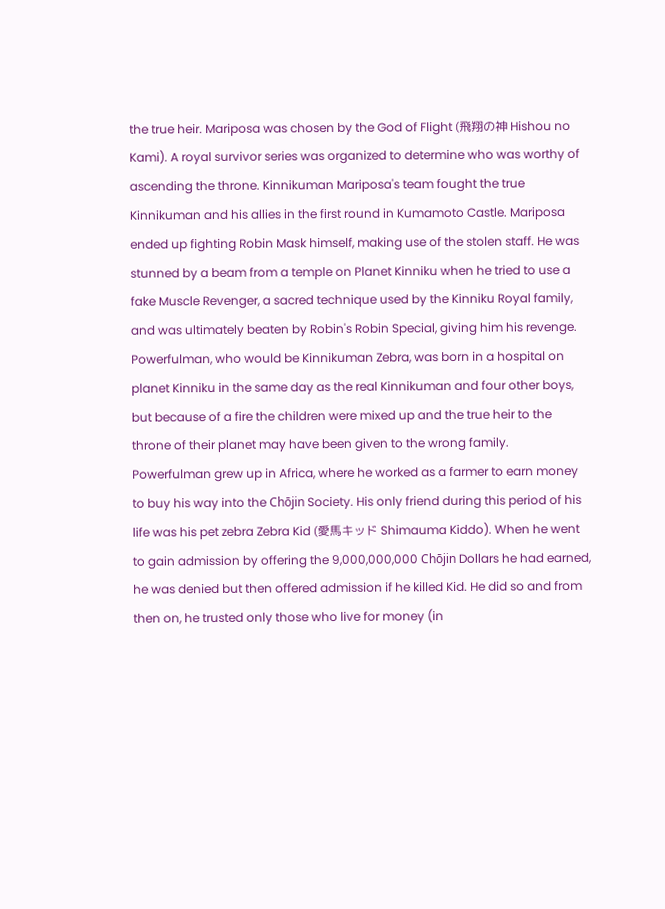the true heir. Mariposa was chosen by the God of Flight (飛翔の神 Hishou no Kami). A royal survivor series was organized to determine who was worthy of ascending the throne. Kinnikuman Mariposa's team fought the true Kinnikuman and his allies in the first round in Kumamoto Castle. Mariposa ended up fighting Robin Mask himself, making use of the stolen staff. He was stunned by a beam from a temple on Planet Kinniku when he tried to use a fake Muscle Revenger, a sacred technique used by the Kinniku Royal family, and was ultimately beaten by Robin's Robin Special, giving him his revenge.
Powerfulman, who would be Kinnikuman Zebra, was born in a hospital on planet Kinniku in the same day as the real Kinnikuman and four other boys, but because of a fire the children were mixed up and the true heir to the throne of their planet may have been given to the wrong family. Powerfulman grew up in Africa, where he worked as a farmer to earn money to buy his way into the Chōjin Society. His only friend during this period of his life was his pet zebra Zebra Kid (愛馬キッド Shimauma Kiddo). When he went to gain admission by offering the 9,000,000,000 Chōjin Dollars he had earned, he was denied but then offered admission if he killed Kid. He did so and from then on, he trusted only those who live for money (in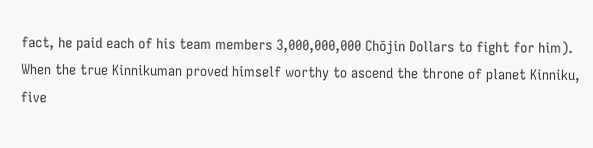fact, he paid each of his team members 3,000,000,000 Chōjin Dollars to fight for him).
When the true Kinnikuman proved himself worthy to ascend the throne of planet Kinniku, five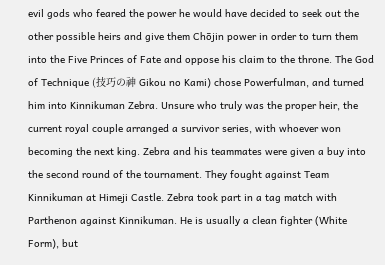evil gods who feared the power he would have decided to seek out the other possible heirs and give them Chōjin power in order to turn them into the Five Princes of Fate and oppose his claim to the throne. The God of Technique (技巧の神 Gikou no Kami) chose Powerfulman, and turned him into Kinnikuman Zebra. Unsure who truly was the proper heir, the current royal couple arranged a survivor series, with whoever won becoming the next king. Zebra and his teammates were given a buy into the second round of the tournament. They fought against Team Kinnikuman at Himeji Castle. Zebra took part in a tag match with Parthenon against Kinnikuman. He is usually a clean fighter (White Form), but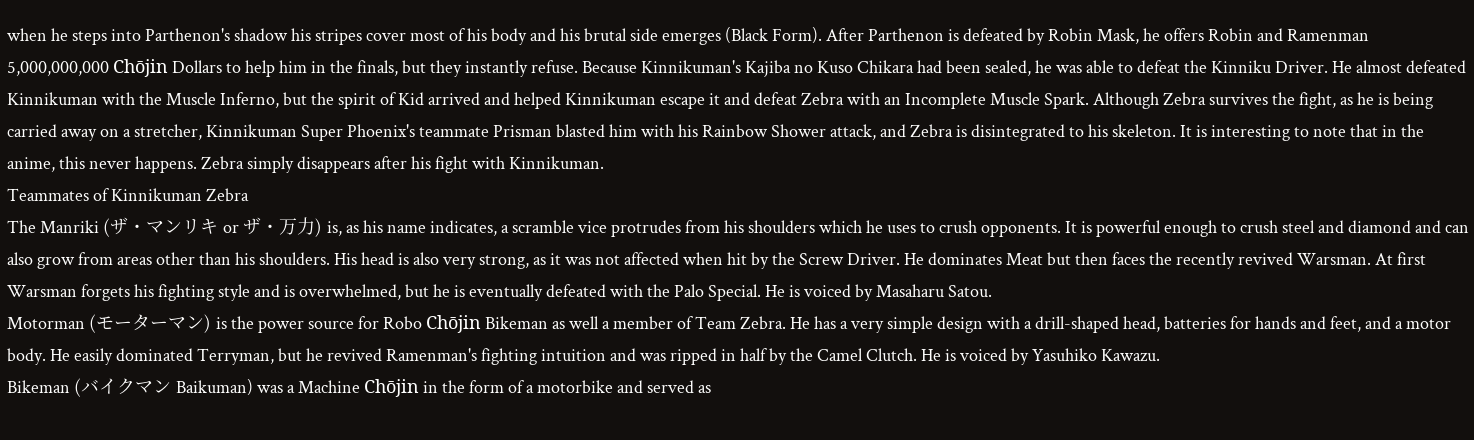when he steps into Parthenon's shadow his stripes cover most of his body and his brutal side emerges (Black Form). After Parthenon is defeated by Robin Mask, he offers Robin and Ramenman 5,000,000,000 Chōjin Dollars to help him in the finals, but they instantly refuse. Because Kinnikuman's Kajiba no Kuso Chikara had been sealed, he was able to defeat the Kinniku Driver. He almost defeated Kinnikuman with the Muscle Inferno, but the spirit of Kid arrived and helped Kinnikuman escape it and defeat Zebra with an Incomplete Muscle Spark. Although Zebra survives the fight, as he is being carried away on a stretcher, Kinnikuman Super Phoenix's teammate Prisman blasted him with his Rainbow Shower attack, and Zebra is disintegrated to his skeleton. It is interesting to note that in the anime, this never happens. Zebra simply disappears after his fight with Kinnikuman.
Teammates of Kinnikuman Zebra
The Manriki (ザ・マンリキ or ザ・万力) is, as his name indicates, a scramble vice protrudes from his shoulders which he uses to crush opponents. It is powerful enough to crush steel and diamond and can also grow from areas other than his shoulders. His head is also very strong, as it was not affected when hit by the Screw Driver. He dominates Meat but then faces the recently revived Warsman. At first Warsman forgets his fighting style and is overwhelmed, but he is eventually defeated with the Palo Special. He is voiced by Masaharu Satou.
Motorman (モーターマン) is the power source for Robo Chōjin Bikeman as well a member of Team Zebra. He has a very simple design with a drill-shaped head, batteries for hands and feet, and a motor body. He easily dominated Terryman, but he revived Ramenman's fighting intuition and was ripped in half by the Camel Clutch. He is voiced by Yasuhiko Kawazu.
Bikeman (バイクマン Baikuman) was a Machine Chōjin in the form of a motorbike and served as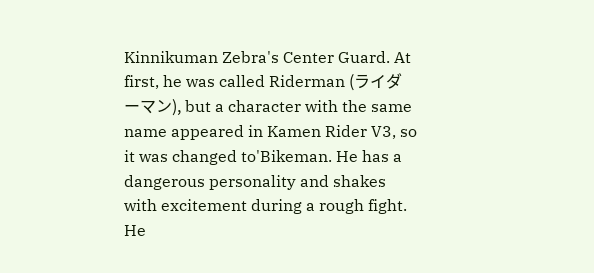Kinnikuman Zebra's Center Guard. At first, he was called Riderman (ライダーマン), but a character with the same name appeared in Kamen Rider V3, so it was changed to'Bikeman. He has a dangerous personality and shakes with excitement during a rough fight. He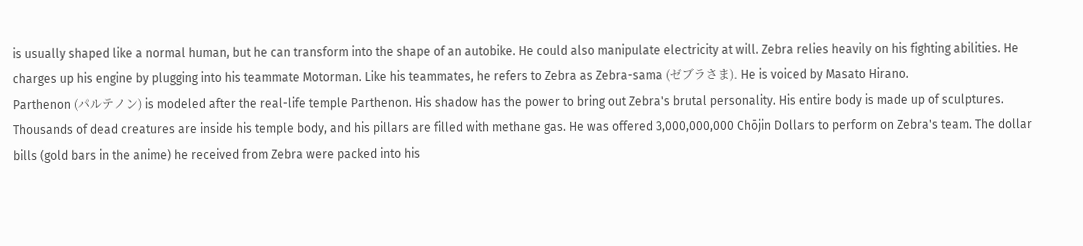is usually shaped like a normal human, but he can transform into the shape of an autobike. He could also manipulate electricity at will. Zebra relies heavily on his fighting abilities. He charges up his engine by plugging into his teammate Motorman. Like his teammates, he refers to Zebra as Zebra-sama (ゼブラさま). He is voiced by Masato Hirano.
Parthenon (パルテノン) is modeled after the real-life temple Parthenon. His shadow has the power to bring out Zebra's brutal personality. His entire body is made up of sculptures. Thousands of dead creatures are inside his temple body, and his pillars are filled with methane gas. He was offered 3,000,000,000 Chōjin Dollars to perform on Zebra's team. The dollar bills (gold bars in the anime) he received from Zebra were packed into his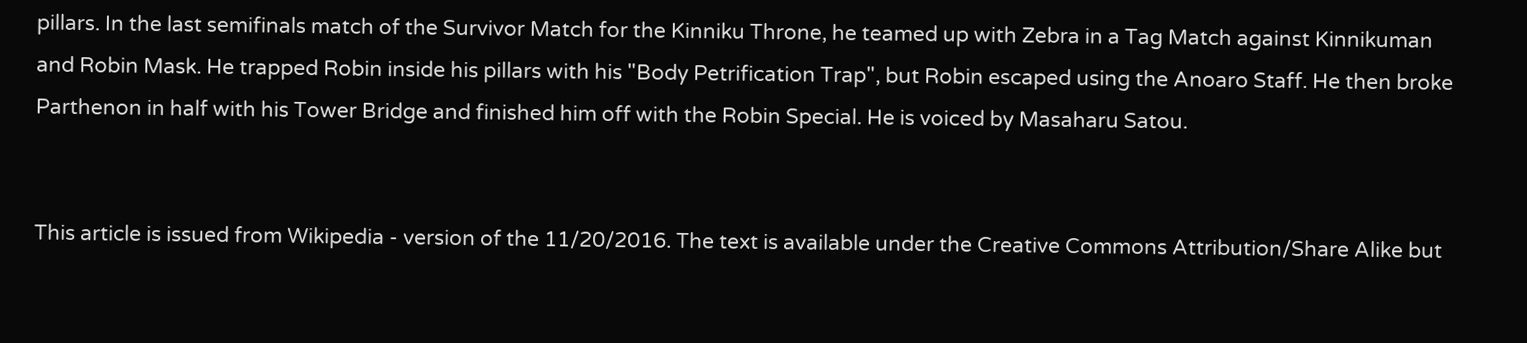pillars. In the last semifinals match of the Survivor Match for the Kinniku Throne, he teamed up with Zebra in a Tag Match against Kinnikuman and Robin Mask. He trapped Robin inside his pillars with his "Body Petrification Trap", but Robin escaped using the Anoaro Staff. He then broke Parthenon in half with his Tower Bridge and finished him off with the Robin Special. He is voiced by Masaharu Satou.


This article is issued from Wikipedia - version of the 11/20/2016. The text is available under the Creative Commons Attribution/Share Alike but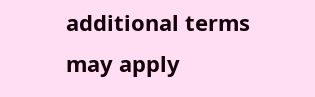additional terms may apply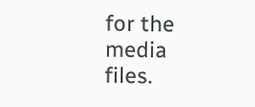for the media files.